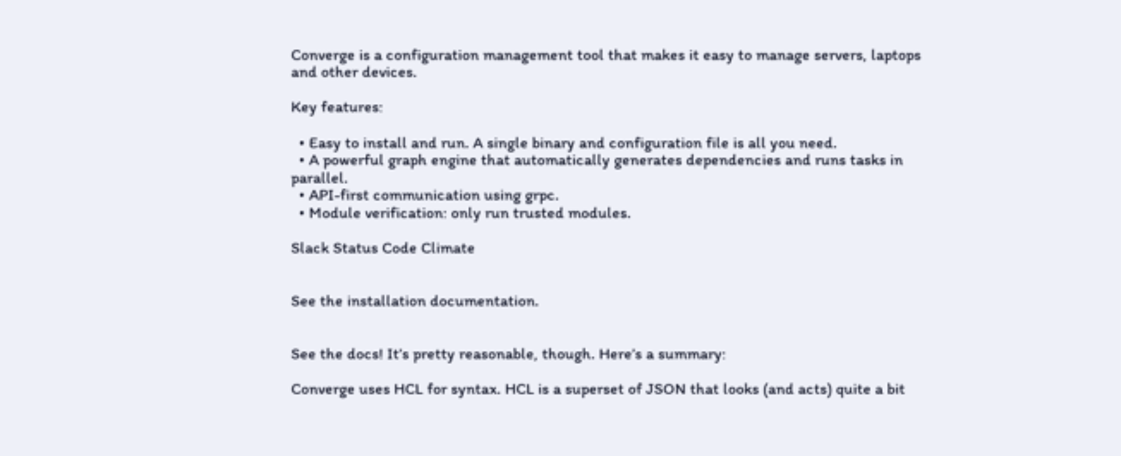Converge is a configuration management tool that makes it easy to manage servers, laptops and other devices.

Key features:

  • Easy to install and run. A single binary and configuration file is all you need.
  • A powerful graph engine that automatically generates dependencies and runs tasks in parallel.
  • API-first communication using grpc.
  • Module verification: only run trusted modules.

Slack Status Code Climate


See the installation documentation.


See the docs! It’s pretty reasonable, though. Here’s a summary:

Converge uses HCL for syntax. HCL is a superset of JSON that looks (and acts) quite a bit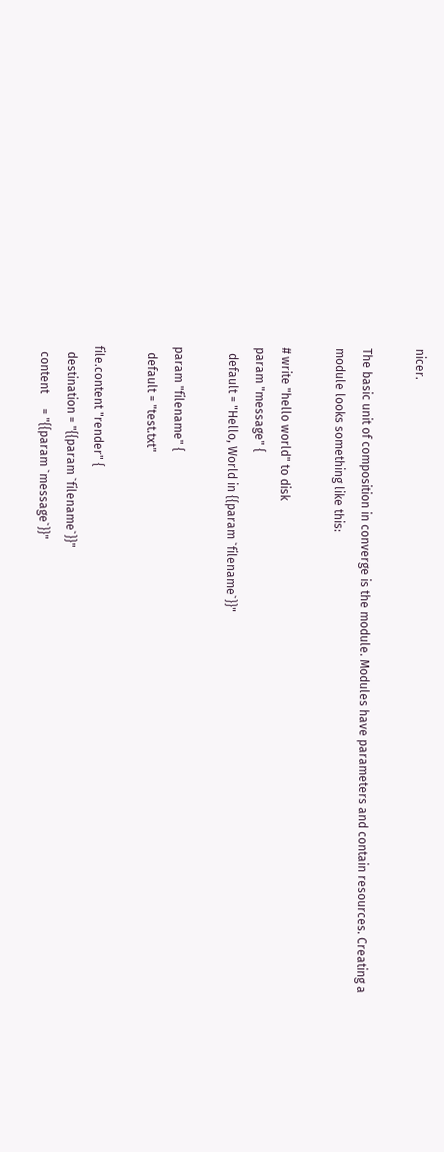nicer.

The basic unit of composition in converge is the module. Modules have parameters and contain resources. Creating a module looks something like this:

# write "hello world" to disk
param "message" {
  default = "Hello, World in {{param `filename`}}"

param "filename" {
  default = "test.txt"

file.content "render" {
  destination = "{{param `filename`}}"
  content     = "{{param `message`}}"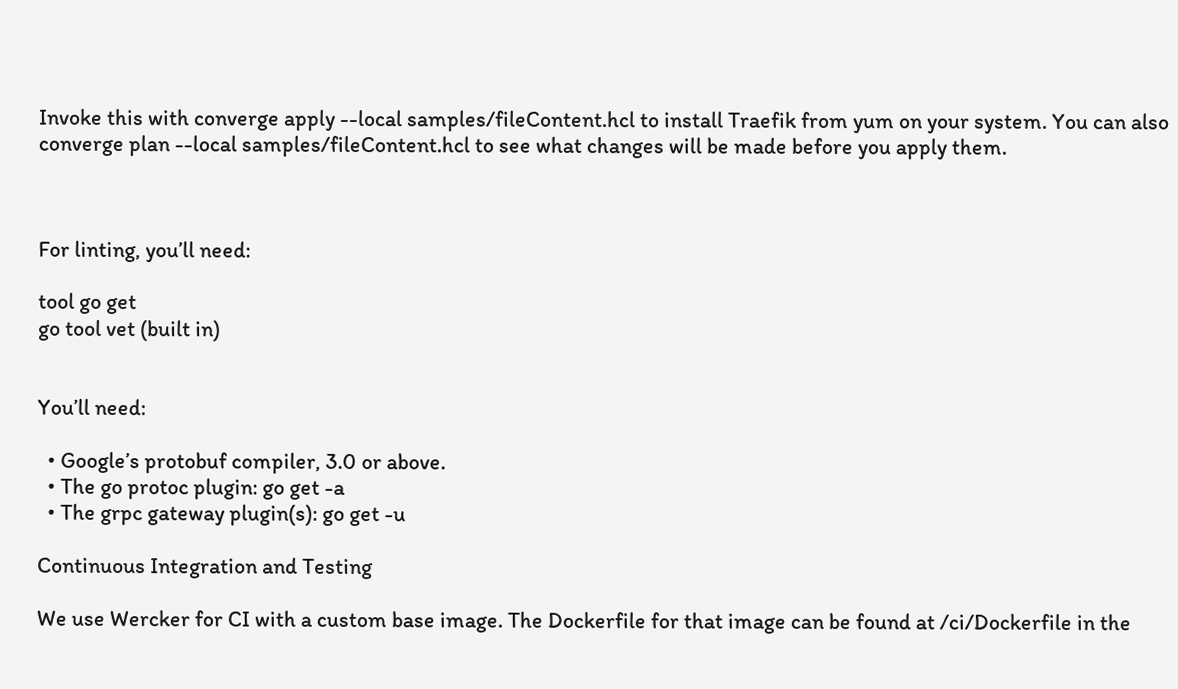Invoke this with converge apply --local samples/fileContent.hcl to install Traefik from yum on your system. You can also converge plan --local samples/fileContent.hcl to see what changes will be made before you apply them.



For linting, you’ll need:

tool go get
go tool vet (built in)


You’ll need:

  • Google’s protobuf compiler, 3.0 or above.
  • The go protoc plugin: go get -a
  • The grpc gateway plugin(s): go get -u

Continuous Integration and Testing

We use Wercker for CI with a custom base image. The Dockerfile for that image can be found at /ci/Dockerfile in the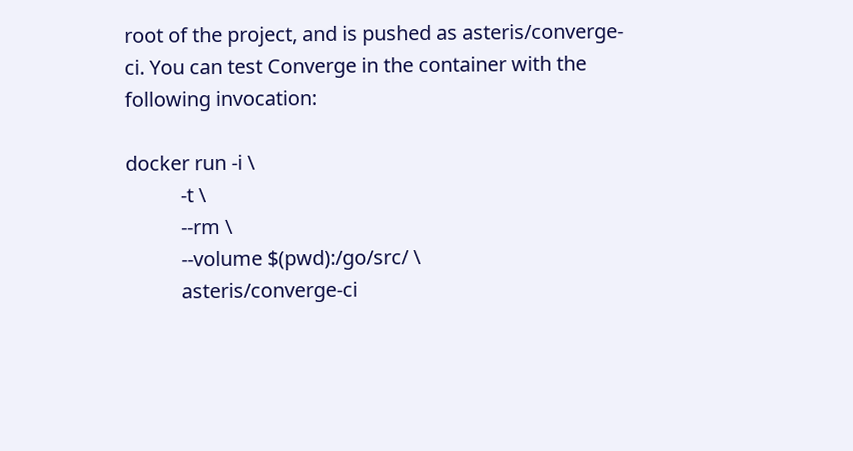root of the project, and is pushed as asteris/converge-ci. You can test Converge in the container with the following invocation:

docker run -i \
           -t \
           --rm \
           --volume $(pwd):/go/src/ \
           asteris/converge-ci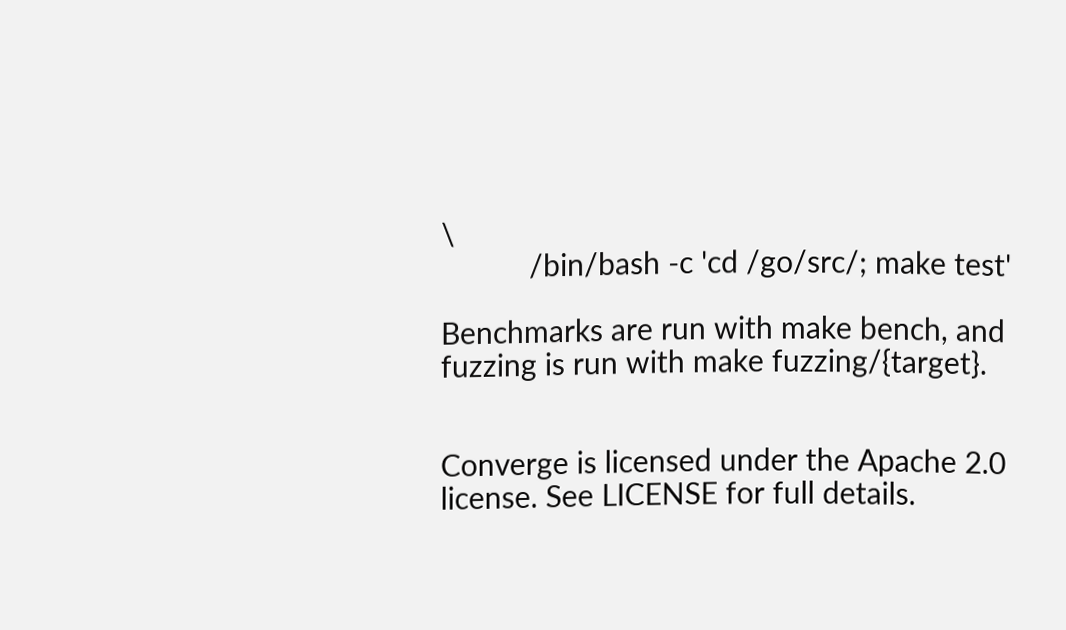\
           /bin/bash -c 'cd /go/src/; make test'

Benchmarks are run with make bench, and fuzzing is run with make fuzzing/{target}.


Converge is licensed under the Apache 2.0 license. See LICENSE for full details.